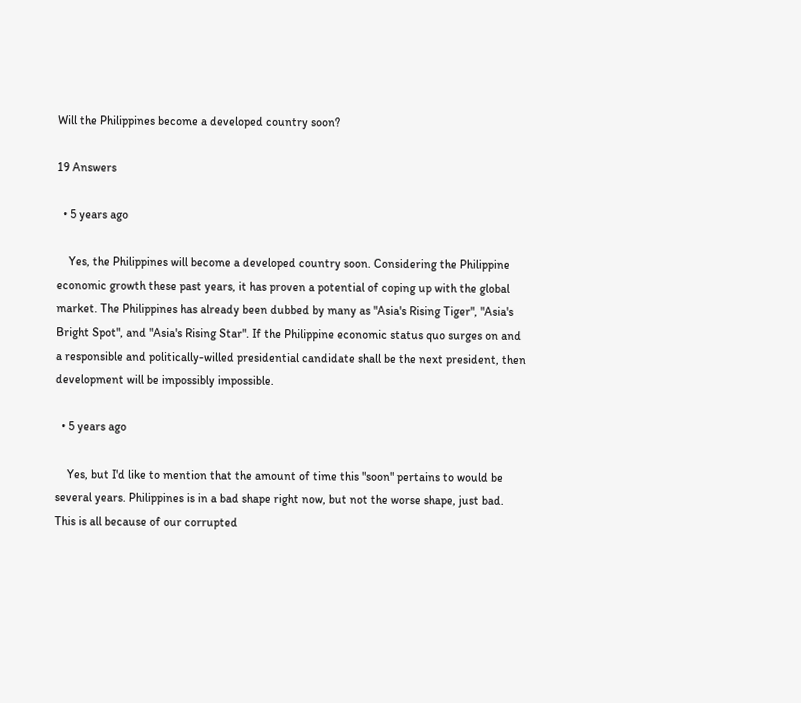Will the Philippines become a developed country soon?

19 Answers

  • 5 years ago

    Yes, the Philippines will become a developed country soon. Considering the Philippine economic growth these past years, it has proven a potential of coping up with the global market. The Philippines has already been dubbed by many as "Asia's Rising Tiger", "Asia's Bright Spot", and "Asia's Rising Star". If the Philippine economic status quo surges on and a responsible and politically-willed presidential candidate shall be the next president, then development will be impossibly impossible.

  • 5 years ago

    Yes, but I'd like to mention that the amount of time this "soon" pertains to would be several years. Philippines is in a bad shape right now, but not the worse shape, just bad. This is all because of our corrupted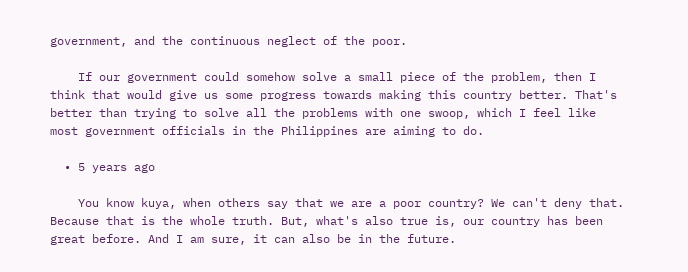government, and the continuous neglect of the poor.

    If our government could somehow solve a small piece of the problem, then I think that would give us some progress towards making this country better. That's better than trying to solve all the problems with one swoop, which I feel like most government officials in the Philippines are aiming to do.

  • 5 years ago

    You know kuya, when others say that we are a poor country? We can't deny that. Because that is the whole truth. But, what's also true is, our country has been great before. And I am sure, it can also be in the future.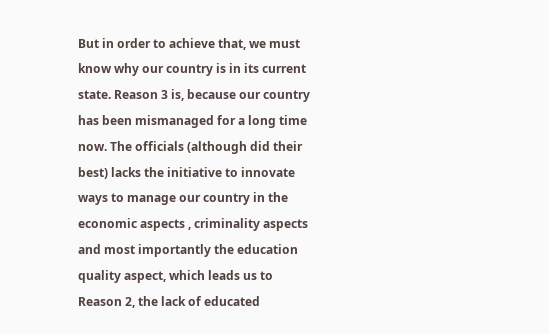But in order to achieve that, we must know why our country is in its current state. Reason 3 is, because our country has been mismanaged for a long time now. The officials (although did their best) lacks the initiative to innovate ways to manage our country in the economic aspects , criminality aspects and most importantly the education quality aspect, which leads us to Reason 2, the lack of educated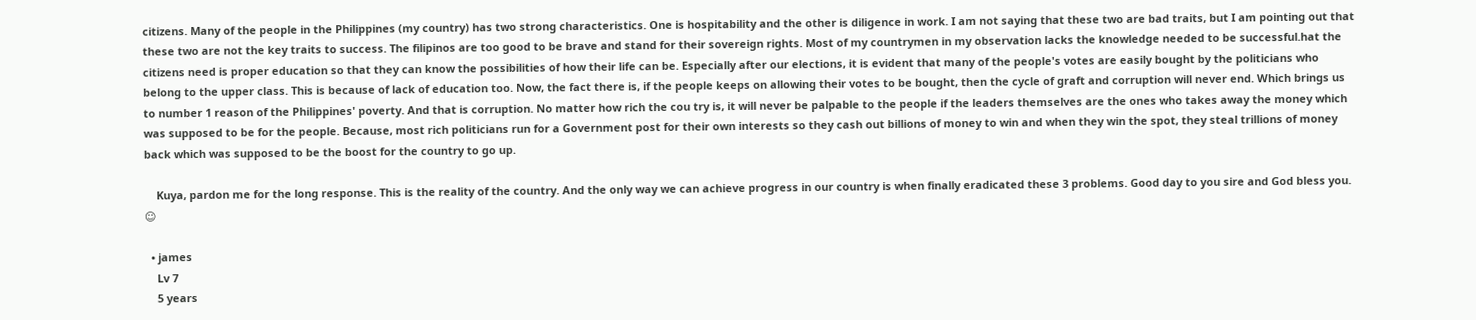citizens. Many of the people in the Philippines (my country) has two strong characteristics. One is hospitability and the other is diligence in work. I am not saying that these two are bad traits, but I am pointing out that these two are not the key traits to success. The filipinos are too good to be brave and stand for their sovereign rights. Most of my countrymen in my observation lacks the knowledge needed to be successful.hat the citizens need is proper education so that they can know the possibilities of how their life can be. Especially after our elections, it is evident that many of the people's votes are easily bought by the politicians who belong to the upper class. This is because of lack of education too. Now, the fact there is, if the people keeps on allowing their votes to be bought, then the cycle of graft and corruption will never end. Which brings us to number 1 reason of the Philippines' poverty. And that is corruption. No matter how rich the cou try is, it will never be palpable to the people if the leaders themselves are the ones who takes away the money which was supposed to be for the people. Because, most rich politicians run for a Government post for their own interests so they cash out billions of money to win and when they win the spot, they steal trillions of money back which was supposed to be the boost for the country to go up.

    Kuya, pardon me for the long response. This is the reality of the country. And the only way we can achieve progress in our country is when finally eradicated these 3 problems. Good day to you sire and God bless you. ☺

  • james
    Lv 7
    5 years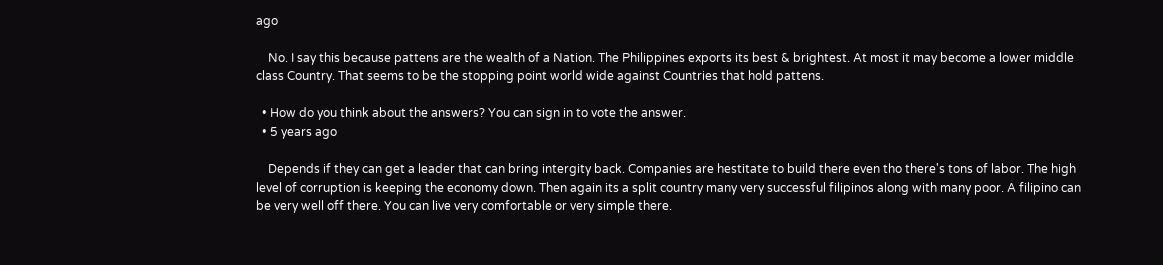ago

    No. I say this because pattens are the wealth of a Nation. The Philippines exports its best & brightest. At most it may become a lower middle class Country. That seems to be the stopping point world wide against Countries that hold pattens.

  • How do you think about the answers? You can sign in to vote the answer.
  • 5 years ago

    Depends if they can get a leader that can bring intergity back. Companies are hestitate to build there even tho there's tons of labor. The high level of corruption is keeping the economy down. Then again its a split country many very successful filipinos along with many poor. A filipino can be very well off there. You can live very comfortable or very simple there.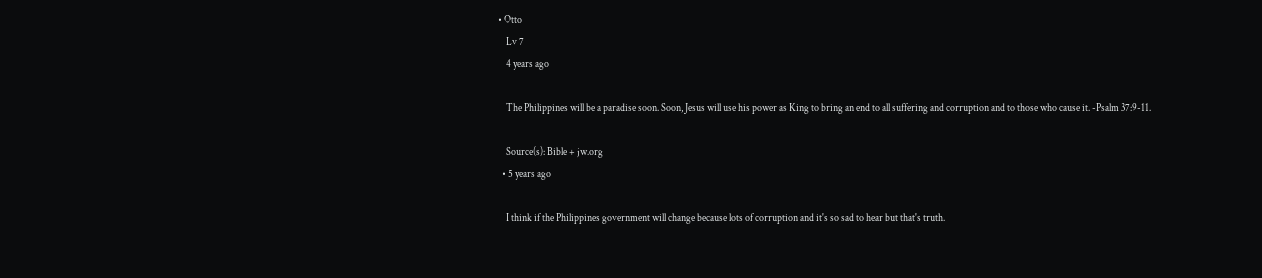• Otto
    Lv 7
    4 years ago

    The Philippines will be a paradise soon. Soon, Jesus will use his power as King to bring an end to all suffering and corruption and to those who cause it. -Psalm 37:9-11.

    Source(s): Bible + jw.org
  • 5 years ago

    I think if the Philippines government will change because lots of corruption and it's so sad to hear but that's truth.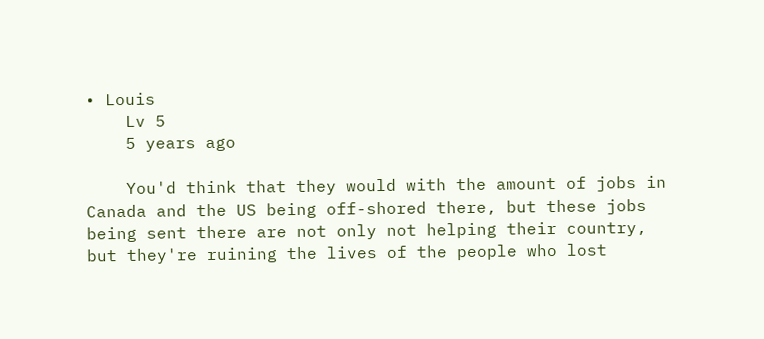• Louis
    Lv 5
    5 years ago

    You'd think that they would with the amount of jobs in Canada and the US being off-shored there, but these jobs being sent there are not only not helping their country, but they're ruining the lives of the people who lost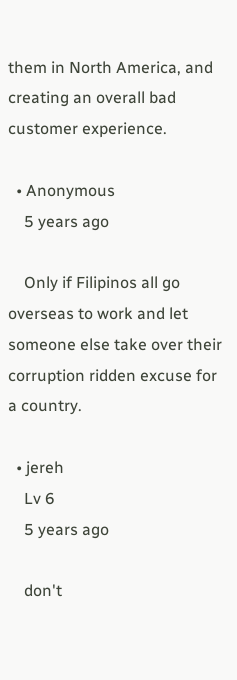them in North America, and creating an overall bad customer experience.

  • Anonymous
    5 years ago

    Only if Filipinos all go overseas to work and let someone else take over their corruption ridden excuse for a country.

  • jereh
    Lv 6
    5 years ago

    don't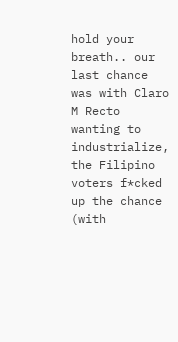hold your breath.. our last chance was with Claro M Recto wanting to industrialize, the Filipino voters f*cked up the chance (with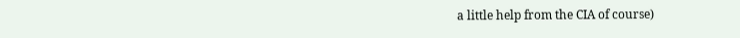a little help from the CIA of course)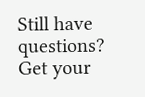Still have questions? Get your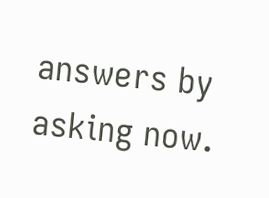answers by asking now.